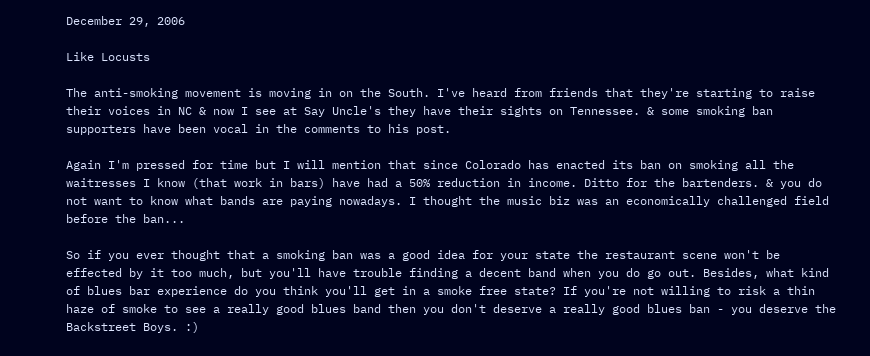December 29, 2006

Like Locusts

The anti-smoking movement is moving in on the South. I've heard from friends that they're starting to raise their voices in NC & now I see at Say Uncle's they have their sights on Tennessee. & some smoking ban supporters have been vocal in the comments to his post.

Again I'm pressed for time but I will mention that since Colorado has enacted its ban on smoking all the waitresses I know (that work in bars) have had a 50% reduction in income. Ditto for the bartenders. & you do not want to know what bands are paying nowadays. I thought the music biz was an economically challenged field before the ban...

So if you ever thought that a smoking ban was a good idea for your state the restaurant scene won't be effected by it too much, but you'll have trouble finding a decent band when you do go out. Besides, what kind of blues bar experience do you think you'll get in a smoke free state? If you're not willing to risk a thin haze of smoke to see a really good blues band then you don't deserve a really good blues ban - you deserve the Backstreet Boys. :)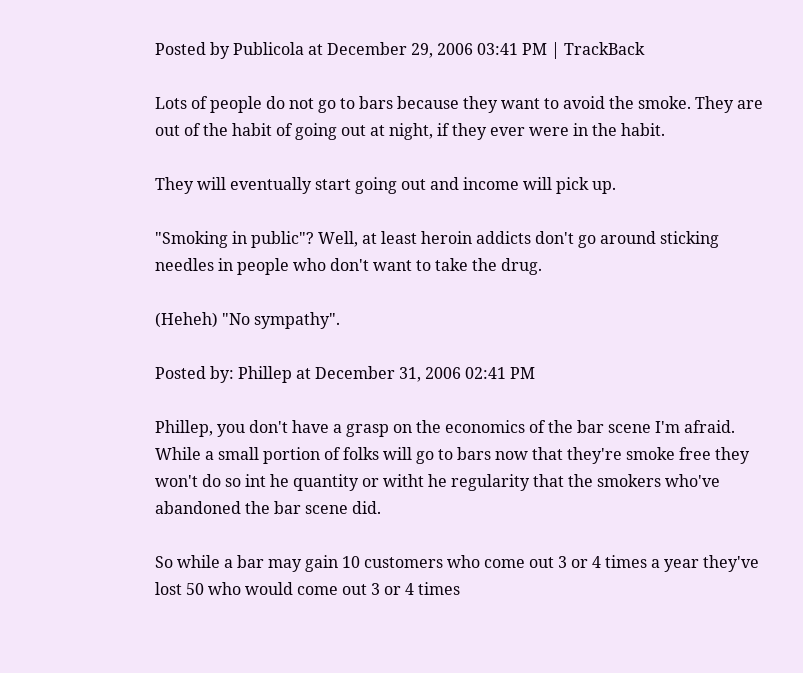Posted by Publicola at December 29, 2006 03:41 PM | TrackBack

Lots of people do not go to bars because they want to avoid the smoke. They are out of the habit of going out at night, if they ever were in the habit.

They will eventually start going out and income will pick up.

"Smoking in public"? Well, at least heroin addicts don't go around sticking needles in people who don't want to take the drug.

(Heheh) "No sympathy".

Posted by: Phillep at December 31, 2006 02:41 PM

Phillep, you don't have a grasp on the economics of the bar scene I'm afraid. While a small portion of folks will go to bars now that they're smoke free they won't do so int he quantity or witht he regularity that the smokers who've abandoned the bar scene did.

So while a bar may gain 10 customers who come out 3 or 4 times a year they've lost 50 who would come out 3 or 4 times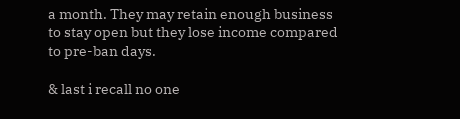a month. They may retain enough business to stay open but they lose income compared to pre-ban days.

& last i recall no one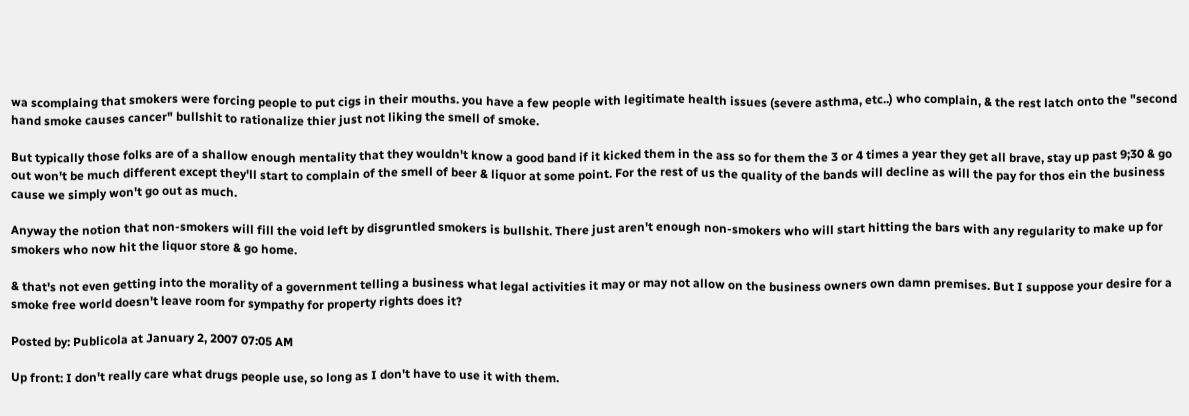wa scomplaing that smokers were forcing people to put cigs in their mouths. you have a few people with legitimate health issues (severe asthma, etc..) who complain, & the rest latch onto the "second hand smoke causes cancer" bullshit to rationalize thier just not liking the smell of smoke.

But typically those folks are of a shallow enough mentality that they wouldn't know a good band if it kicked them in the ass so for them the 3 or 4 times a year they get all brave, stay up past 9;30 & go out won't be much different except they'll start to complain of the smell of beer & liquor at some point. For the rest of us the quality of the bands will decline as will the pay for thos ein the business cause we simply won't go out as much.

Anyway the notion that non-smokers will fill the void left by disgruntled smokers is bullshit. There just aren't enough non-smokers who will start hitting the bars with any regularity to make up for smokers who now hit the liquor store & go home.

& that's not even getting into the morality of a government telling a business what legal activities it may or may not allow on the business owners own damn premises. But I suppose your desire for a smoke free world doesn't leave room for sympathy for property rights does it?

Posted by: Publicola at January 2, 2007 07:05 AM

Up front: I don't really care what drugs people use, so long as I don't have to use it with them.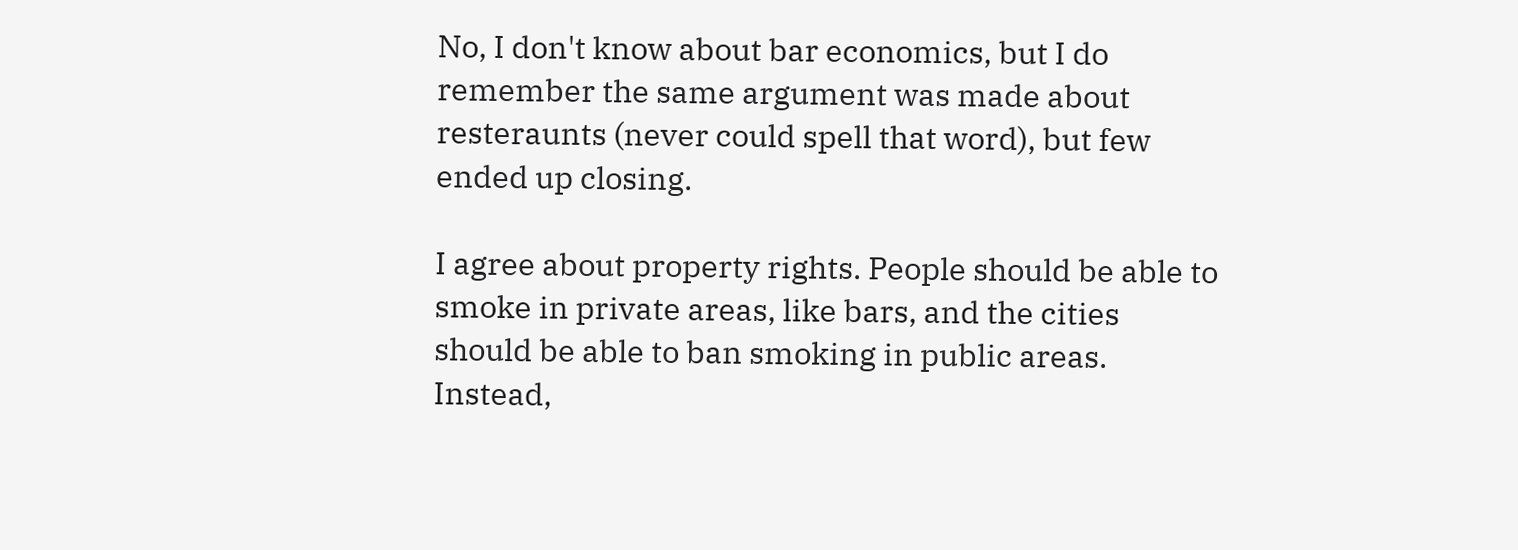No, I don't know about bar economics, but I do remember the same argument was made about resteraunts (never could spell that word), but few ended up closing.

I agree about property rights. People should be able to smoke in private areas, like bars, and the cities should be able to ban smoking in public areas. Instead,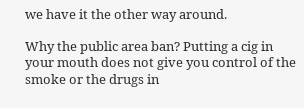we have it the other way around.

Why the public area ban? Putting a cig in your mouth does not give you control of the smoke or the drugs in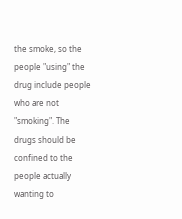the smoke, so the people "using" the drug include people who are not "smoking". The drugs should be confined to the people actually wanting to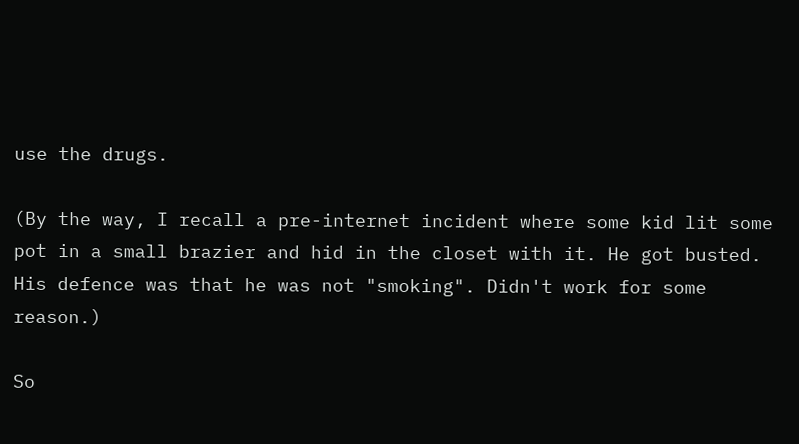use the drugs.

(By the way, I recall a pre-internet incident where some kid lit some pot in a small brazier and hid in the closet with it. He got busted. His defence was that he was not "smoking". Didn't work for some reason.)

So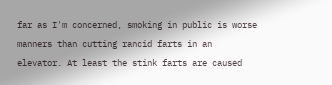far as I'm concerned, smoking in public is worse manners than cutting rancid farts in an elevator. At least the stink farts are caused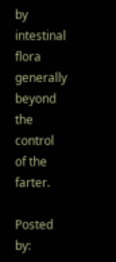by intestinal flora generally beyond the control of the farter.

Posted by: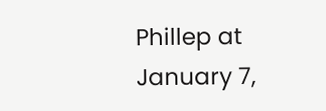Phillep at January 7,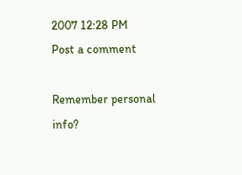2007 12:28 PM
Post a comment

Remember personal info?